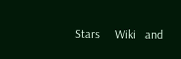Stars     Wiki   and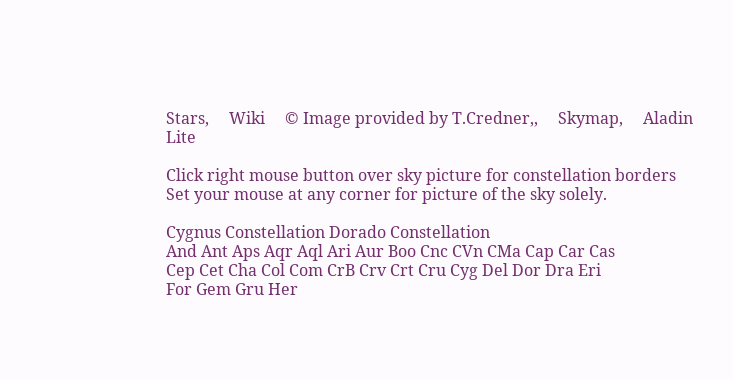Stars,     Wiki     © Image provided by T.Credner,,     Skymap,     Aladin Lite

Click right mouse button over sky picture for constellation borders       Set your mouse at any corner for picture of the sky solely.

Cygnus Constellation Dorado Constellation
And Ant Aps Aqr Aql Ari Aur Boo Cnc CVn CMa Cap Car Cas
Cep Cet Cha Col Com CrB Crv Crt Cru Cyg Del Dor Dra Eri
For Gem Gru Her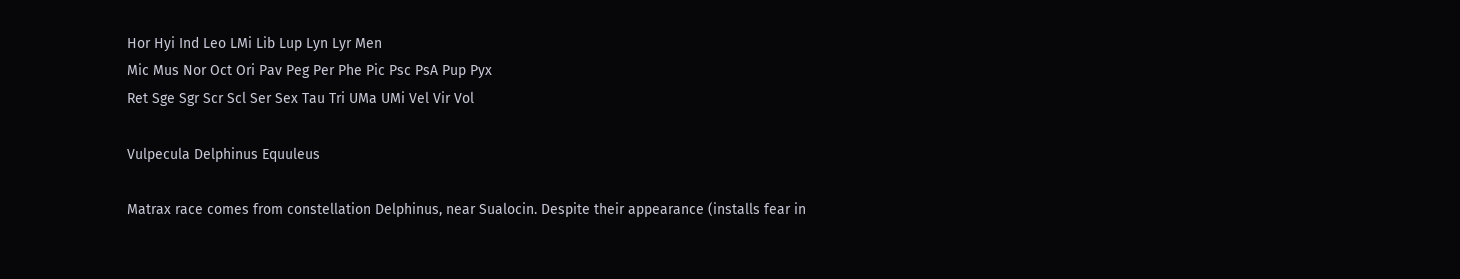Hor Hyi Ind Leo LMi Lib Lup Lyn Lyr Men
Mic Mus Nor Oct Ori Pav Peg Per Phe Pic Psc PsA Pup Pyx
Ret Sge Sgr Scr Scl Ser Sex Tau Tri UMa UMi Vel Vir Vol

Vulpecula Delphinus Equuleus

Matrax race comes from constellation Delphinus, near Sualocin. Despite their appearance (installs fear in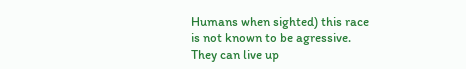Humans when sighted) this race is not known to be agressive. They can live up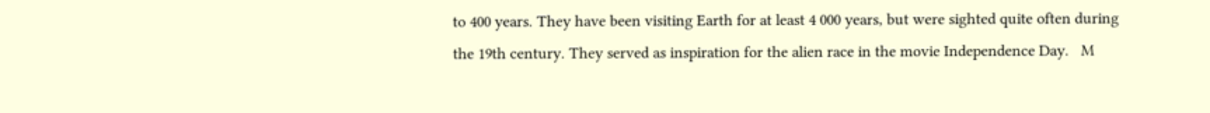to 400 years. They have been visiting Earth for at least 4 000 years, but were sighted quite often during the 19th century. They served as inspiration for the alien race in the movie Independence Day.   M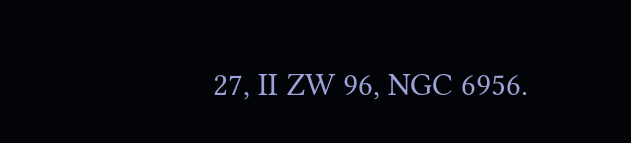27, II ZW 96, NGC 6956.